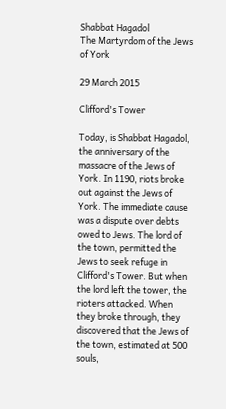Shabbat Hagadol
The Martyrdom of the Jews of York

29 March 2015

Clifford's Tower

Today, is Shabbat Hagadol, the anniversary of the massacre of the Jews of York. In 1190, riots broke out against the Jews of York. The immediate cause was a dispute over debts owed to Jews. The lord of the town, permitted the Jews to seek refuge in Clifford's Tower. But when the lord left the tower, the rioters attacked. When they broke through, they discovered that the Jews of the town, estimated at 500 souls,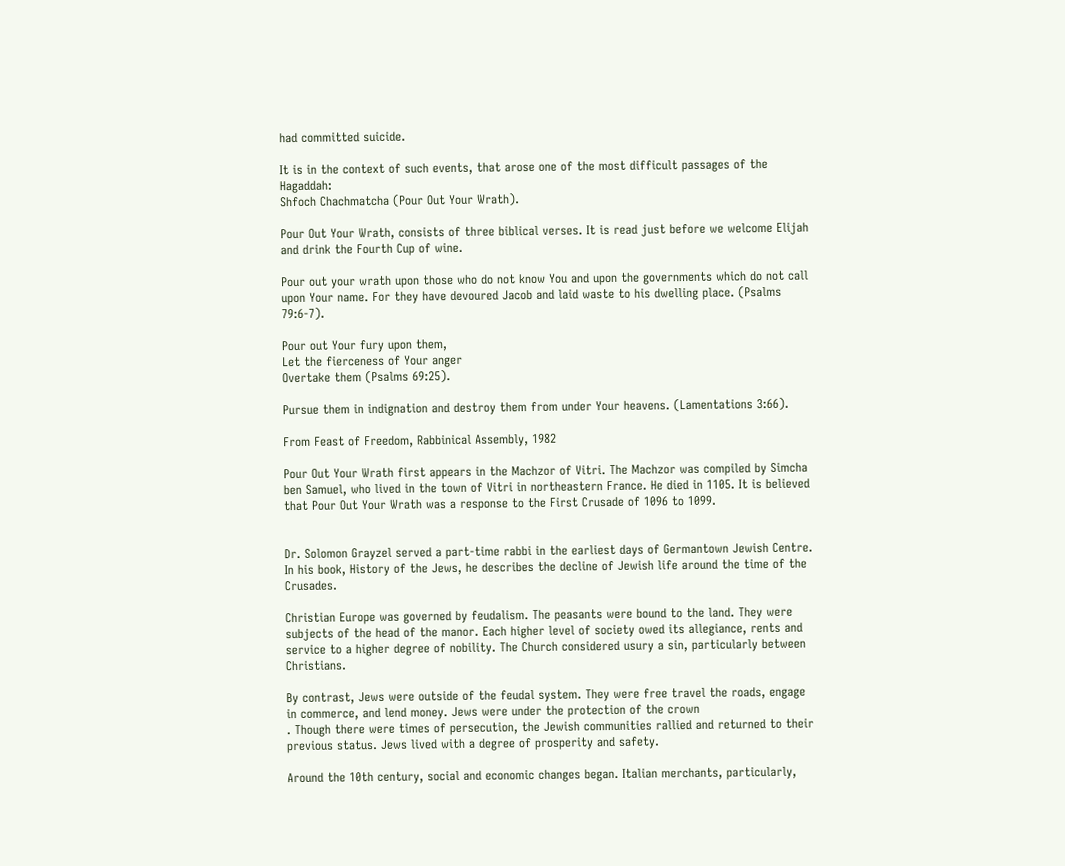had committed suicide.

It is in the context of such events, that arose one of the most difficult passages of the Hagaddah:
Shfoch Chachmatcha (Pour Out Your Wrath).

Pour Out Your Wrath, consists of three biblical verses. It is read just before we welcome Elijah and drink the Fourth Cup of wine.

Pour out your wrath upon those who do not know You and upon the governments which do not call upon Your name. For they have devoured Jacob and laid waste to his dwelling place. (Psalms 79:6-7).

Pour out Your fury upon them,
Let the fierceness of Your anger
Overtake them (Psalms 69:25).

Pursue them in indignation and destroy them from under Your heavens. (Lamentations 3:66).

From Feast of Freedom, Rabbinical Assembly, 1982

Pour Out Your Wrath first appears in the Machzor of Vitri. The Machzor was compiled by Simcha ben Samuel, who lived in the town of Vitri in northeastern France. He died in 1105. It is believed that Pour Out Your Wrath was a response to the First Crusade of 1096 to 1099.


Dr. Solomon Grayzel served a part-time rabbi in the earliest days of Germantown Jewish Centre. In his book, History of the Jews, he describes the decline of Jewish life around the time of the Crusades.

Christian Europe was governed by feudalism. The peasants were bound to the land. They were subjects of the head of the manor. Each higher level of society owed its allegiance, rents and service to a higher degree of nobility. The Church considered usury a sin, particularly between Christians.

By contrast, Jews were outside of the feudal system. They were free travel the roads, engage in commerce, and lend money. Jews were under the protection of the crown
. Though there were times of persecution, the Jewish communities rallied and returned to their previous status. Jews lived with a degree of prosperity and safety.

Around the 10th century, social and economic changes began. Italian merchants, particularly,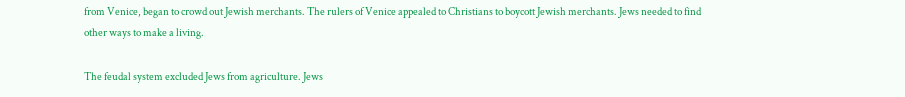from Venice, began to crowd out Jewish merchants. The rulers of Venice appealed to Christians to boycott Jewish merchants. Jews needed to find other ways to make a living.

The feudal system excluded Jews from agriculture. Jews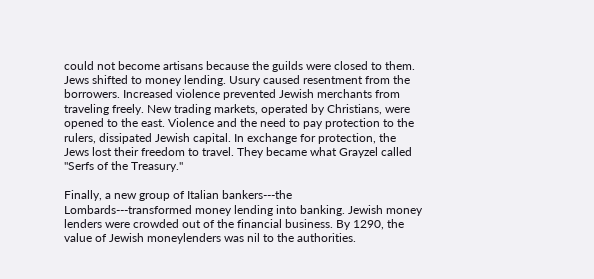could not become artisans because the guilds were closed to them. Jews shifted to money lending. Usury caused resentment from the borrowers. Increased violence prevented Jewish merchants from traveling freely. New trading markets, operated by Christians, were opened to the east. Violence and the need to pay protection to the rulers, dissipated Jewish capital. In exchange for protection, the Jews lost their freedom to travel. They became what Grayzel called "Serfs of the Treasury."

Finally, a new group of Italian bankers---the Lombards---transformed money lending into banking. Jewish money lenders were crowded out of the financial business. By 1290, the value of Jewish moneylenders was nil to the authorities.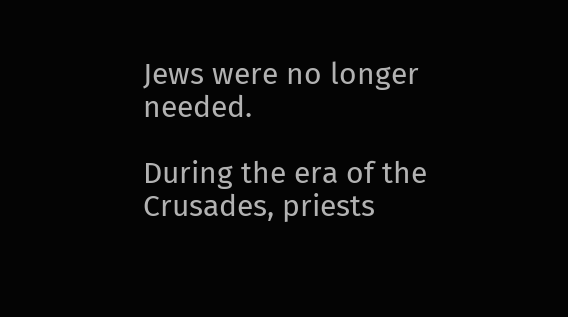Jews were no longer needed.

During the era of the Crusades, priests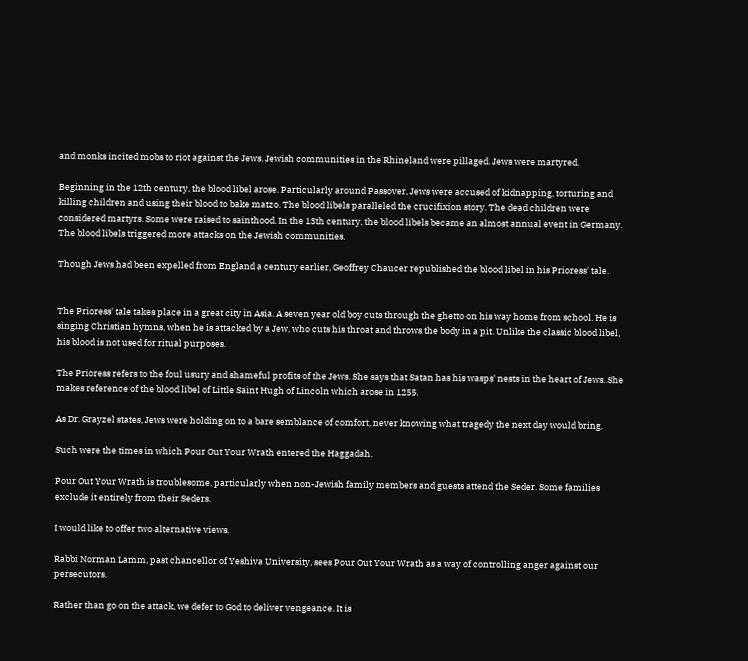and monks incited mobs to riot against the Jews. Jewish communities in the Rhineland were pillaged. Jews were martyred.

Beginning in the 12th century, the blood libel arose. Particularly around Passover, Jews were accused of kidnapping, torturing and killing children and using their blood to bake matzo. The blood libels paralleled the crucifixion story. The dead children were considered martyrs. Some were raised to sainthood. In the 13th century, the blood libels became an almost annual event in Germany. The blood libels triggered more attacks on the Jewish communities.

Though Jews had been expelled from England a century earlier, Geoffrey Chaucer republished the blood libel in his Prioress' tale.


The Prioress' tale takes place in a great city in Asia. A seven year old boy cuts through the ghetto on his way home from school. He is singing Christian hymns, when he is attacked by a Jew, who cuts his throat and throws the body in a pit. Unlike the classic blood libel, his blood is not used for ritual purposes.

The Prioress refers to the foul usury and shameful profits of the Jews. She says that Satan has his wasps' nests in the heart of Jews. She makes reference of the blood libel of Little Saint Hugh of Lincoln which arose in 1255.

As Dr. Grayzel states, Jews were holding on to a bare semblance of comfort, never knowing what tragedy the next day would bring.

Such were the times in which Pour Out Your Wrath entered the Haggadah.

Pour Out Your Wrath is troublesome, particularly when non-Jewish family members and guests attend the Seder. Some families exclude it entirely from their Seders.

I would like to offer two alternative views.

Rabbi Norman Lamm, past chancellor of Yeshiva University, sees Pour Out Your Wrath as a way of controlling anger against our persecutors.

Rather than go on the attack, we defer to God to deliver vengeance. It is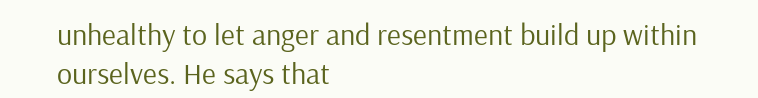unhealthy to let anger and resentment build up within ourselves. He says that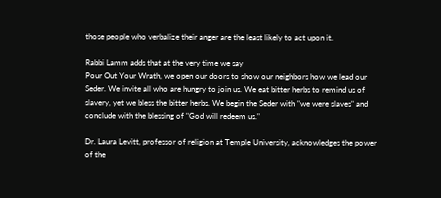those people who verbalize their anger are the least likely to act upon it.

Rabbi Lamm adds that at the very time we say
Pour Out Your Wrath, we open our doors to show our neighbors how we lead our Seder. We invite all who are hungry to join us. We eat bitter herbs to remind us of slavery, yet we bless the bitter herbs. We begin the Seder with "we were slaves" and conclude with the blessing of "God will redeem us."

Dr. Laura Levitt, professor of religion at Temple University, acknowledges the power of the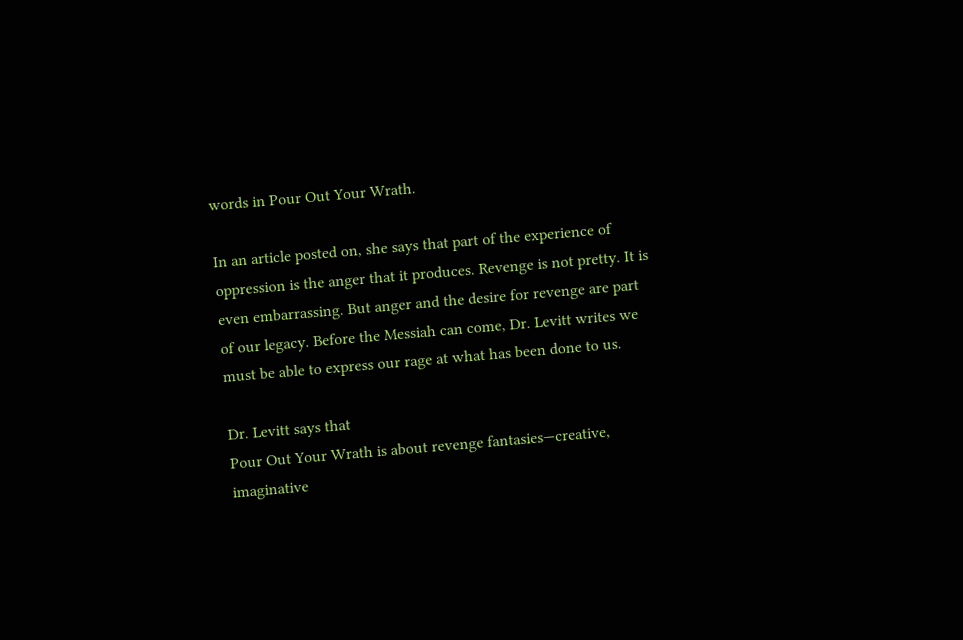words in Pour Out Your Wrath.

In an article posted on, she says that part of the experience of oppression is the anger that it produces. Revenge is not pretty. It is even embarrassing. But anger and the desire for revenge are part of our legacy. Before the Messiah can come, Dr. Levitt writes we must be able to express our rage at what has been done to us.

Dr. Levitt says that
Pour Out Your Wrath is about revenge fantasies—creative, imaginative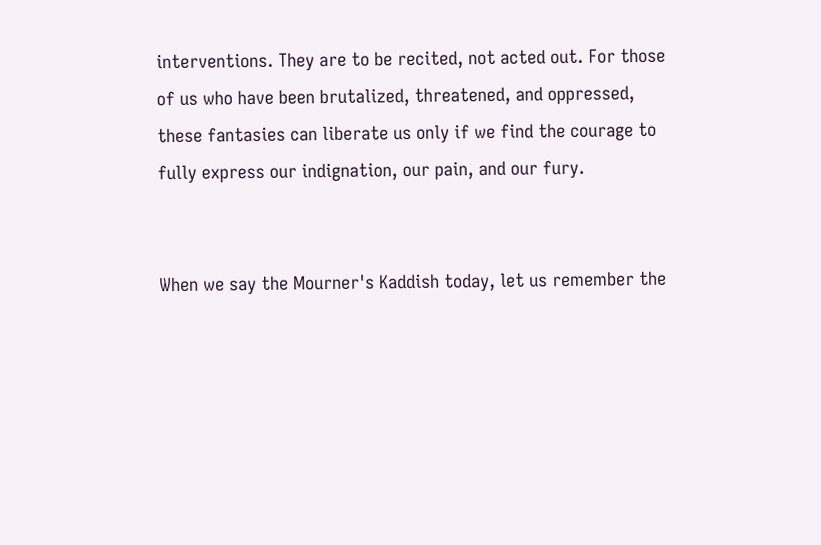interventions. They are to be recited, not acted out. For those of us who have been brutalized, threatened, and oppressed, these fantasies can liberate us only if we find the courage to fully express our indignation, our pain, and our fury.


When we say the Mourner's Kaddish today, let us remember the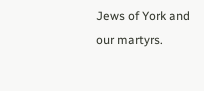Jews of York and our martyrs.